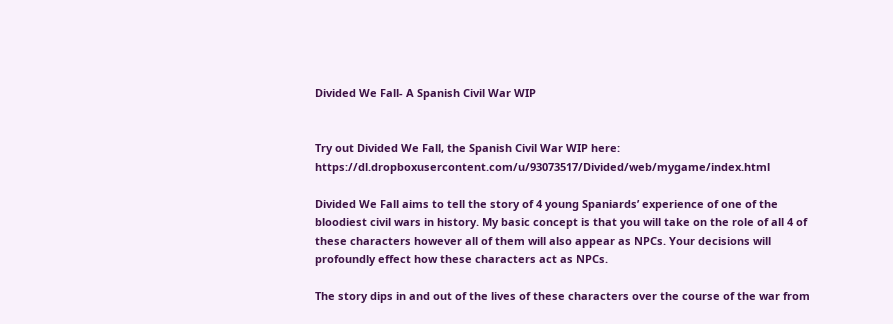Divided We Fall- A Spanish Civil War WIP


Try out Divided We Fall, the Spanish Civil War WIP here: https://dl.dropboxusercontent.com/u/93073517/Divided/web/mygame/index.html

Divided We Fall aims to tell the story of 4 young Spaniards’ experience of one of the bloodiest civil wars in history. My basic concept is that you will take on the role of all 4 of these characters however all of them will also appear as NPCs. Your decisions will profoundly effect how these characters act as NPCs.

The story dips in and out of the lives of these characters over the course of the war from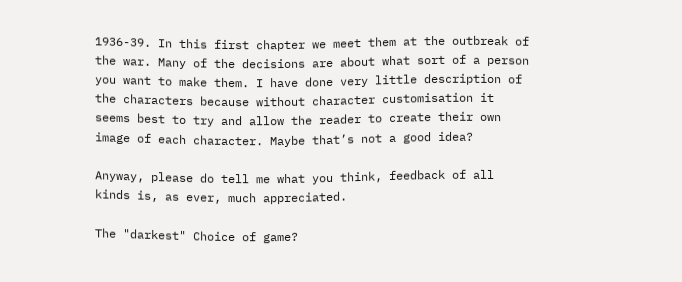1936-39. In this first chapter we meet them at the outbreak of the war. Many of the decisions are about what sort of a person you want to make them. I have done very little description of the characters because without character customisation it seems best to try and allow the reader to create their own image of each character. Maybe that’s not a good idea?

Anyway, please do tell me what you think, feedback of all kinds is, as ever, much appreciated.

The "darkest" Choice of game?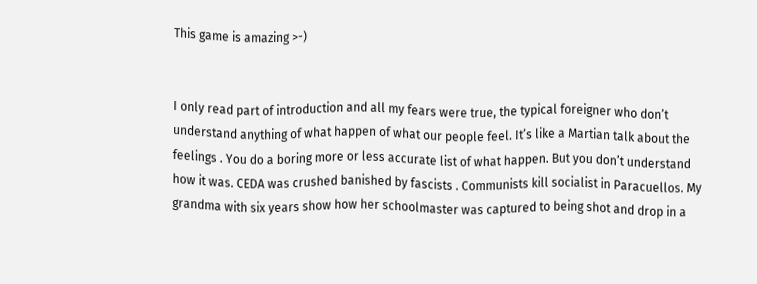This game is amazing >-)


I only read part of introduction and all my fears were true, the typical foreigner who don’t understand anything of what happen of what our people feel. It’s like a Martian talk about the feelings . You do a boring more or less accurate list of what happen. But you don’t understand how it was. CEDA was crushed banished by fascists . Communists kill socialist in Paracuellos. My grandma with six years show how her schoolmaster was captured to being shot and drop in a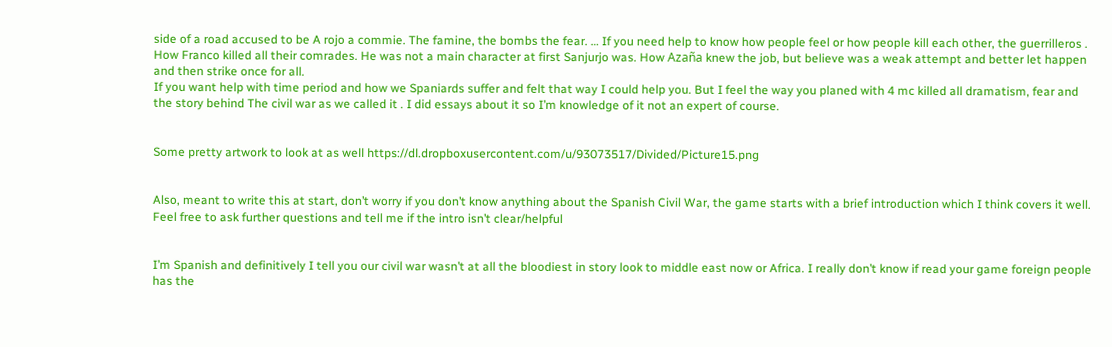side of a road accused to be A rojo a commie. The famine, the bombs the fear. … If you need help to know how people feel or how people kill each other, the guerrilleros . How Franco killed all their comrades. He was not a main character at first Sanjurjo was. How Azaña knew the job, but believe was a weak attempt and better let happen and then strike once for all.
If you want help with time period and how we Spaniards suffer and felt that way I could help you. But I feel the way you planed with 4 mc killed all dramatism, fear and the story behind The civil war as we called it . I did essays about it so I’m knowledge of it not an expert of course.


Some pretty artwork to look at as well https://dl.dropboxusercontent.com/u/93073517/Divided/Picture15.png


Also, meant to write this at start, don’t worry if you don’t know anything about the Spanish Civil War, the game starts with a brief introduction which I think covers it well. Feel free to ask further questions and tell me if the intro isn’t clear/helpful


I’m Spanish and definitively I tell you our civil war wasn’t at all the bloodiest in story look to middle east now or Africa. I really don’t know if read your game foreign people has the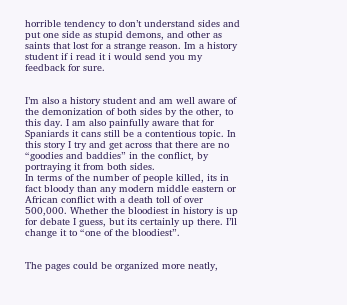horrible tendency to don’t understand sides and put one side as stupid demons, and other as saints that lost for a strange reason. Im a history student if i read it i would send you my feedback for sure.


I’m also a history student and am well aware of the demonization of both sides by the other, to this day. I am also painfully aware that for Spaniards it cans still be a contentious topic. In this story I try and get across that there are no “goodies and baddies” in the conflict, by portraying it from both sides.
In terms of the number of people killed, its in fact bloody than any modern middle eastern or African conflict with a death toll of over 500,000. Whether the bloodiest in history is up for debate I guess, but its certainly up there. I’ll change it to “one of the bloodiest”.


The pages could be organized more neatly,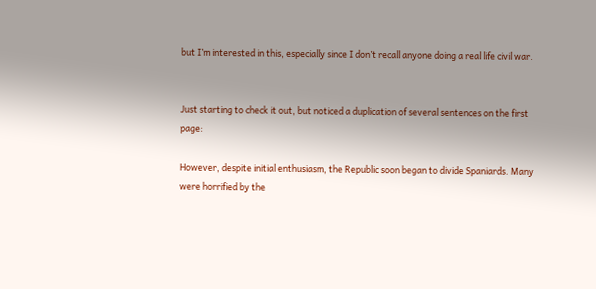but I’m interested in this, especially since I don’t recall anyone doing a real life civil war.


Just starting to check it out, but noticed a duplication of several sentences on the first page:

However, despite initial enthusiasm, the Republic soon began to divide Spaniards. Many were horrified by the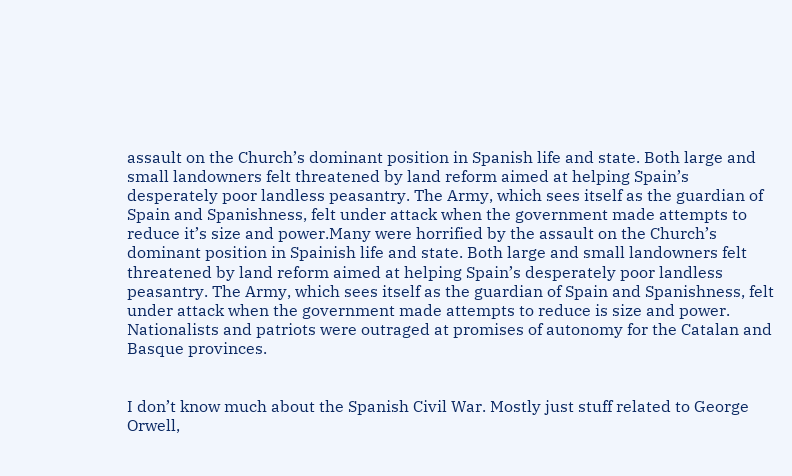assault on the Church’s dominant position in Spanish life and state. Both large and small landowners felt threatened by land reform aimed at helping Spain’s desperately poor landless peasantry. The Army, which sees itself as the guardian of Spain and Spanishness, felt under attack when the government made attempts to reduce it’s size and power.Many were horrified by the assault on the Church’s dominant position in Spainish life and state. Both large and small landowners felt threatened by land reform aimed at helping Spain’s desperately poor landless peasantry. The Army, which sees itself as the guardian of Spain and Spanishness, felt under attack when the government made attempts to reduce is size and power. Nationalists and patriots were outraged at promises of autonomy for the Catalan and Basque provinces.


I don’t know much about the Spanish Civil War. Mostly just stuff related to George Orwell,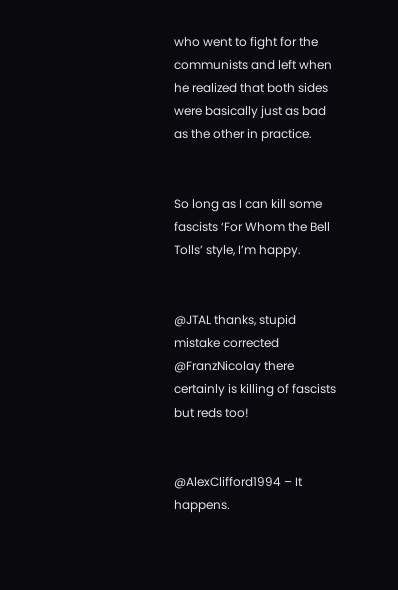who went to fight for the communists and left when he realized that both sides were basically just as bad as the other in practice.


So long as I can kill some fascists ‘For Whom the Bell Tolls’ style, I’m happy.


@JTAL thanks, stupid mistake corrected
@FranzNicolay there certainly is killing of fascists but reds too!


@AlexClifford1994 – It happens.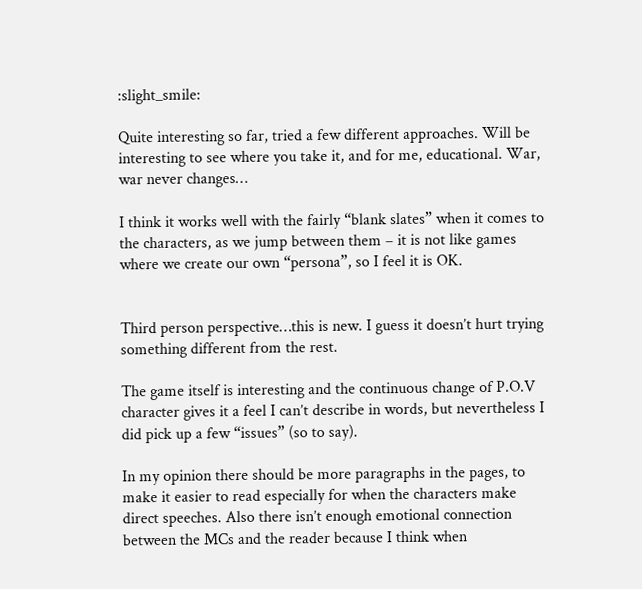:slight_smile:

Quite interesting so far, tried a few different approaches. Will be interesting to see where you take it, and for me, educational. War, war never changes…

I think it works well with the fairly “blank slates” when it comes to the characters, as we jump between them – it is not like games where we create our own “persona”, so I feel it is OK.


Third person perspective…this is new. I guess it doesn’t hurt trying something different from the rest.

The game itself is interesting and the continuous change of P.O.V character gives it a feel I can’t describe in words, but nevertheless I did pick up a few “issues” (so to say).

In my opinion there should be more paragraphs in the pages, to make it easier to read especially for when the characters make direct speeches. Also there isn’t enough emotional connection between the MCs and the reader because I think when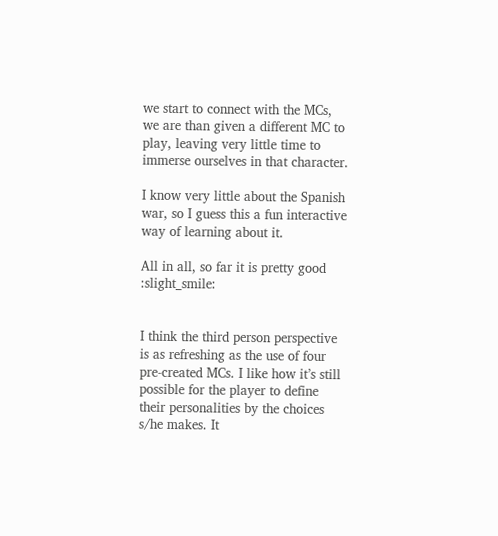we start to connect with the MCs, we are than given a different MC to play, leaving very little time to immerse ourselves in that character.

I know very little about the Spanish war, so I guess this a fun interactive way of learning about it.

All in all, so far it is pretty good :slight_smile:


I think the third person perspective is as refreshing as the use of four pre-created MCs. I like how it’s still possible for the player to define their personalities by the choices s/he makes. It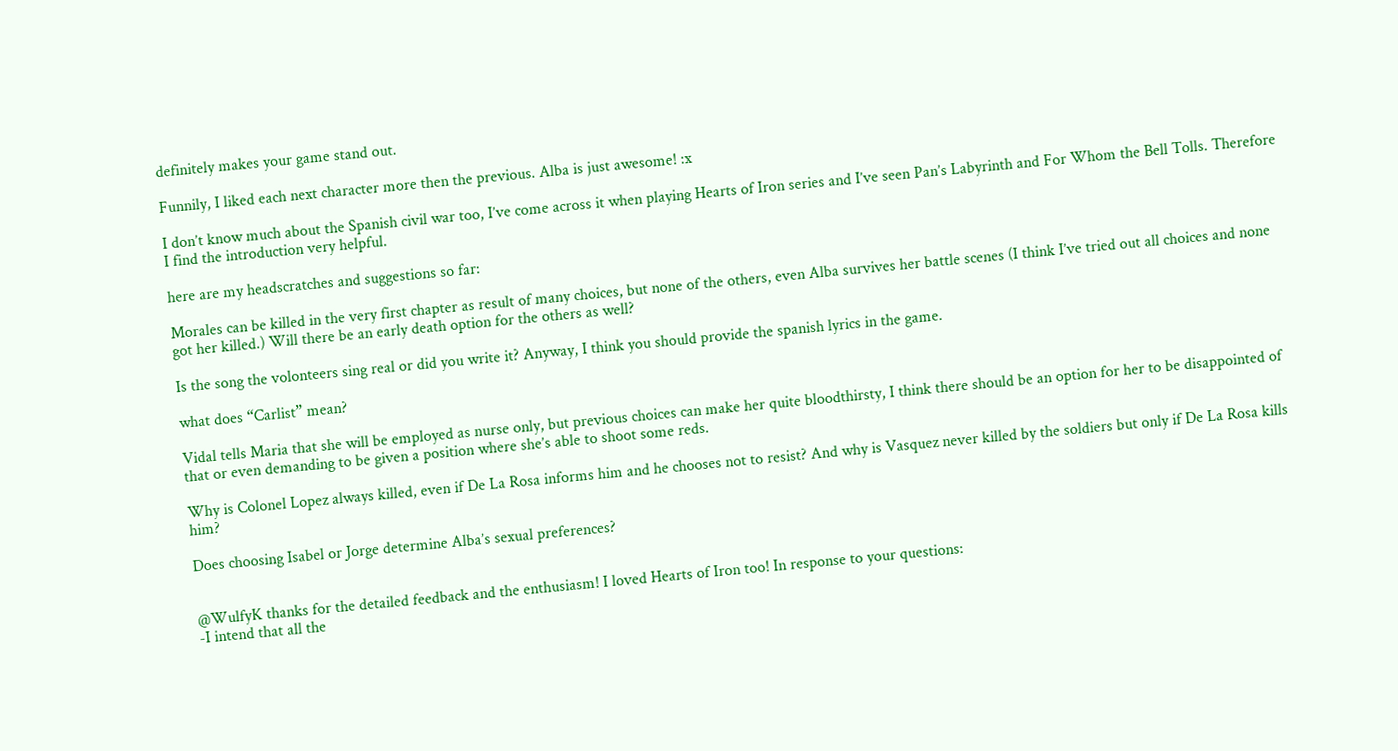definitely makes your game stand out.

Funnily, I liked each next character more then the previous. Alba is just awesome! :x

I don’t know much about the Spanish civil war too, I’ve come across it when playing Hearts of Iron series and I’ve seen Pan’s Labyrinth and For Whom the Bell Tolls. Therefore I find the introduction very helpful.

here are my headscratches and suggestions so far:

Morales can be killed in the very first chapter as result of many choices, but none of the others, even Alba survives her battle scenes (I think I’ve tried out all choices and none got her killed.) Will there be an early death option for the others as well?

Is the song the volonteers sing real or did you write it? Anyway, I think you should provide the spanish lyrics in the game.

what does “Carlist” mean?

Vidal tells Maria that she will be employed as nurse only, but previous choices can make her quite bloodthirsty, I think there should be an option for her to be disappointed of that or even demanding to be given a position where she’s able to shoot some reds.

Why is Colonel Lopez always killed, even if De La Rosa informs him and he chooses not to resist? And why is Vasquez never killed by the soldiers but only if De La Rosa kills him?

Does choosing Isabel or Jorge determine Alba’s sexual preferences?


@WulfyK thanks for the detailed feedback and the enthusiasm! I loved Hearts of Iron too! In response to your questions:
-I intend that all the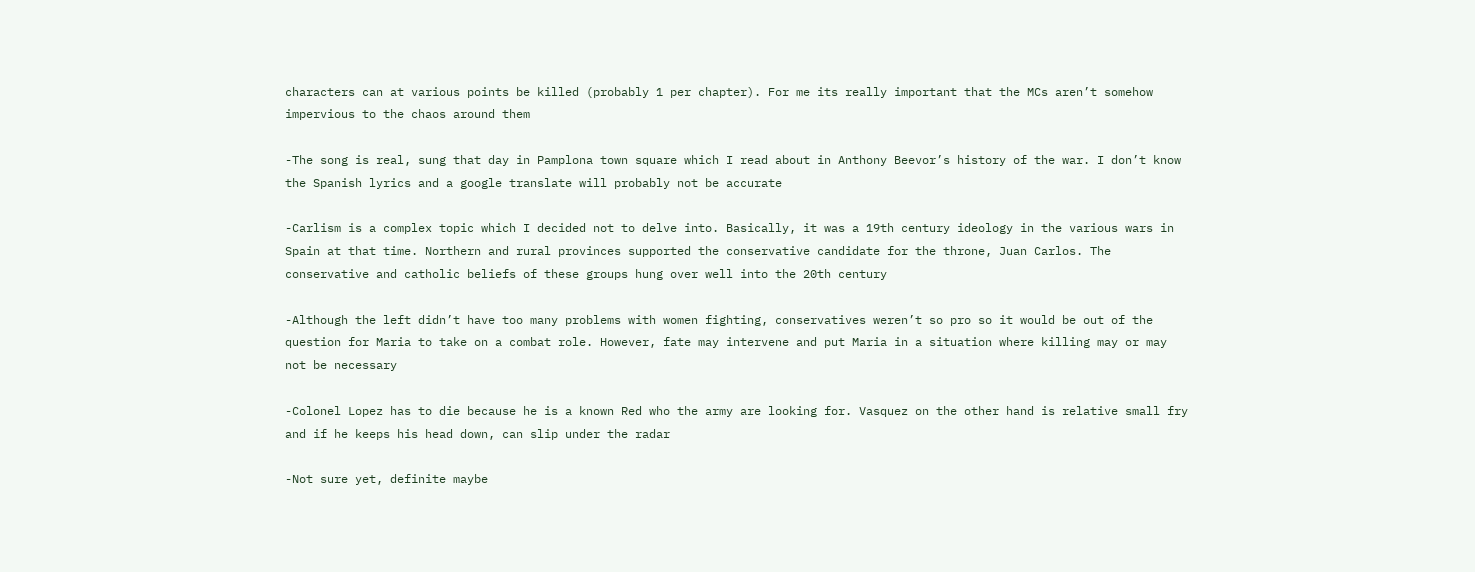characters can at various points be killed (probably 1 per chapter). For me its really important that the MCs aren’t somehow impervious to the chaos around them

-The song is real, sung that day in Pamplona town square which I read about in Anthony Beevor’s history of the war. I don’t know the Spanish lyrics and a google translate will probably not be accurate

-Carlism is a complex topic which I decided not to delve into. Basically, it was a 19th century ideology in the various wars in Spain at that time. Northern and rural provinces supported the conservative candidate for the throne, Juan Carlos. The conservative and catholic beliefs of these groups hung over well into the 20th century

-Although the left didn’t have too many problems with women fighting, conservatives weren’t so pro so it would be out of the question for Maria to take on a combat role. However, fate may intervene and put Maria in a situation where killing may or may not be necessary

-Colonel Lopez has to die because he is a known Red who the army are looking for. Vasquez on the other hand is relative small fry and if he keeps his head down, can slip under the radar

-Not sure yet, definite maybe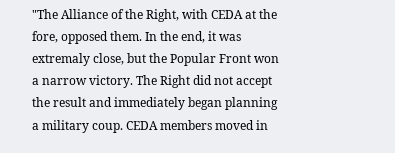"The Alliance of the Right, with CEDA at the fore, opposed them. In the end, it was extremaly close, but the Popular Front won a narrow victory. The Right did not accept the result and immediately began planning a military coup. CEDA members moved in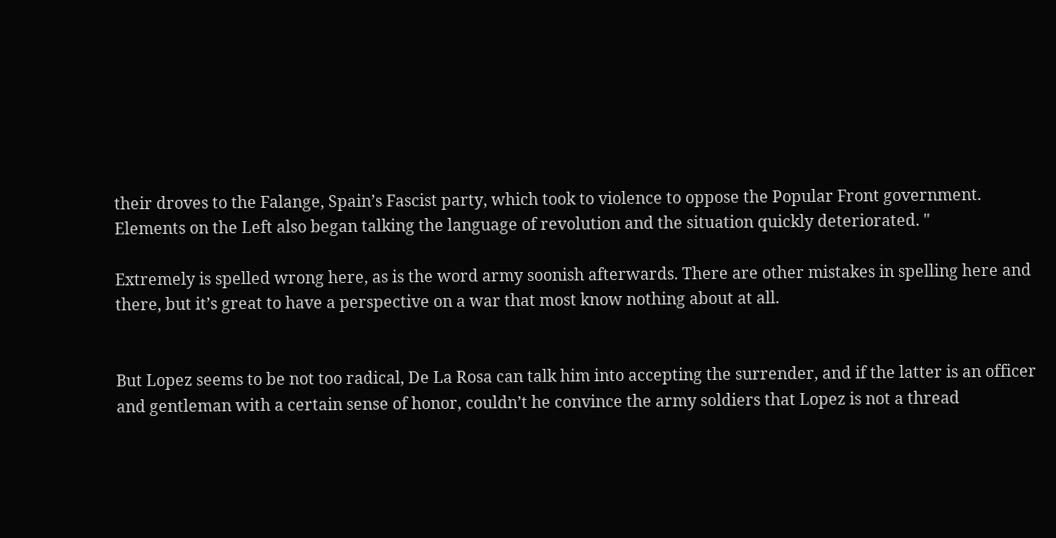their droves to the Falange, Spain’s Fascist party, which took to violence to oppose the Popular Front government. Elements on the Left also began talking the language of revolution and the situation quickly deteriorated. "

Extremely is spelled wrong here, as is the word army soonish afterwards. There are other mistakes in spelling here and there, but it’s great to have a perspective on a war that most know nothing about at all.


But Lopez seems to be not too radical, De La Rosa can talk him into accepting the surrender, and if the latter is an officer and gentleman with a certain sense of honor, couldn’t he convince the army soldiers that Lopez is not a thread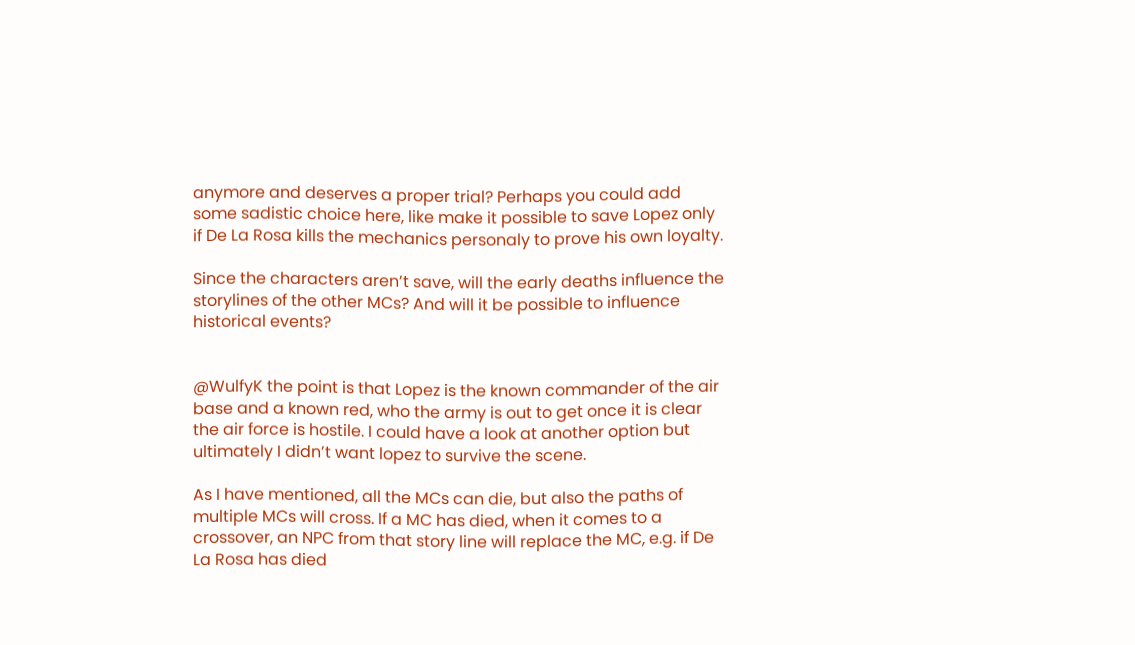anymore and deserves a proper trial? Perhaps you could add some sadistic choice here, like make it possible to save Lopez only if De La Rosa kills the mechanics personaly to prove his own loyalty.

Since the characters aren’t save, will the early deaths influence the storylines of the other MCs? And will it be possible to influence historical events?


@WulfyK the point is that Lopez is the known commander of the air base and a known red, who the army is out to get once it is clear the air force is hostile. I could have a look at another option but ultimately I didn’t want lopez to survive the scene.

As I have mentioned, all the MCs can die, but also the paths of multiple MCs will cross. If a MC has died, when it comes to a crossover, an NPC from that story line will replace the MC, e.g. if De La Rosa has died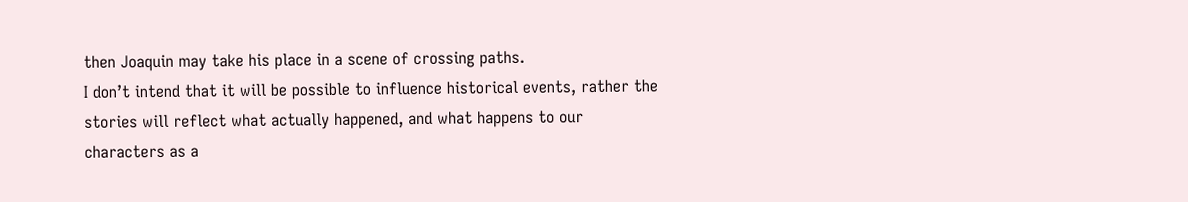then Joaquin may take his place in a scene of crossing paths.
I don’t intend that it will be possible to influence historical events, rather the stories will reflect what actually happened, and what happens to our characters as a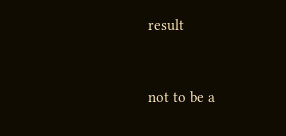result


not to be a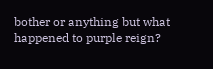bother or anything but what happened to purple reign?